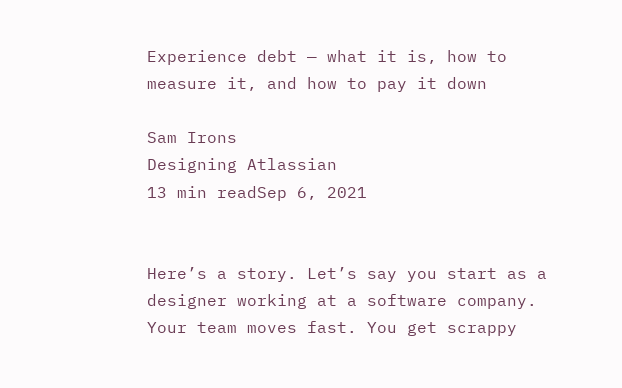Experience debt — what it is, how to measure it, and how to pay it down

Sam Irons
Designing Atlassian
13 min readSep 6, 2021


Here’s a story. Let’s say you start as a designer working at a software company. Your team moves fast. You get scrappy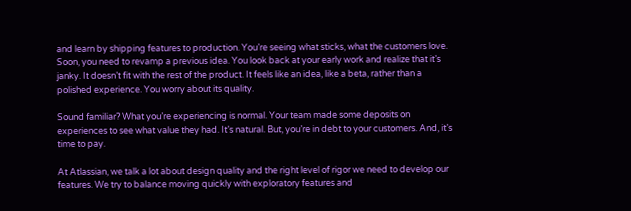and learn by shipping features to production. You’re seeing what sticks, what the customers love. Soon, you need to revamp a previous idea. You look back at your early work and realize that it’s janky. It doesn’t fit with the rest of the product. It feels like an idea, like a beta, rather than a polished experience. You worry about its quality.

Sound familiar? What you’re experiencing is normal. Your team made some deposits on experiences to see what value they had. It’s natural. But, you’re in debt to your customers. And, it’s time to pay.

At Atlassian, we talk a lot about design quality and the right level of rigor we need to develop our features. We try to balance moving quickly with exploratory features and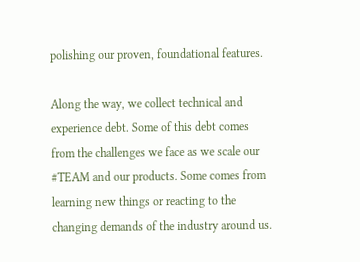polishing our proven, foundational features.

Along the way, we collect technical and experience debt. Some of this debt comes from the challenges we face as we scale our #TEAM and our products. Some comes from learning new things or reacting to the changing demands of the industry around us.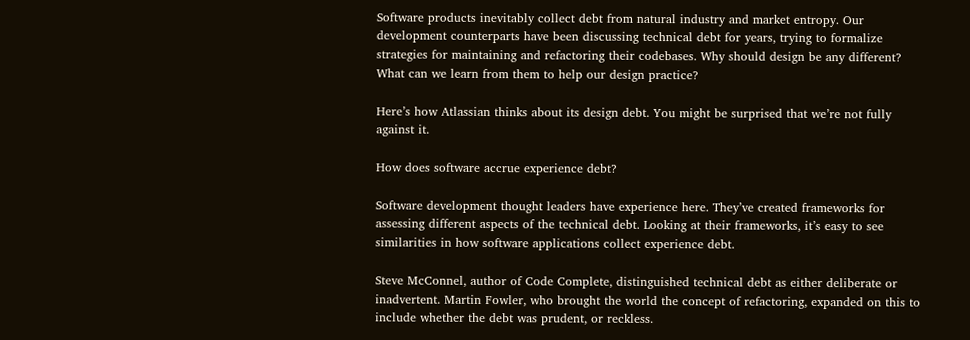Software products inevitably collect debt from natural industry and market entropy. Our development counterparts have been discussing technical debt for years, trying to formalize strategies for maintaining and refactoring their codebases. Why should design be any different? What can we learn from them to help our design practice?

Here’s how Atlassian thinks about its design debt. You might be surprised that we’re not fully against it.

How does software accrue experience debt?

Software development thought leaders have experience here. They’ve created frameworks for assessing different aspects of the technical debt. Looking at their frameworks, it’s easy to see similarities in how software applications collect experience debt.

Steve McConnel, author of Code Complete, distinguished technical debt as either deliberate or inadvertent. Martin Fowler, who brought the world the concept of refactoring, expanded on this to include whether the debt was prudent, or reckless.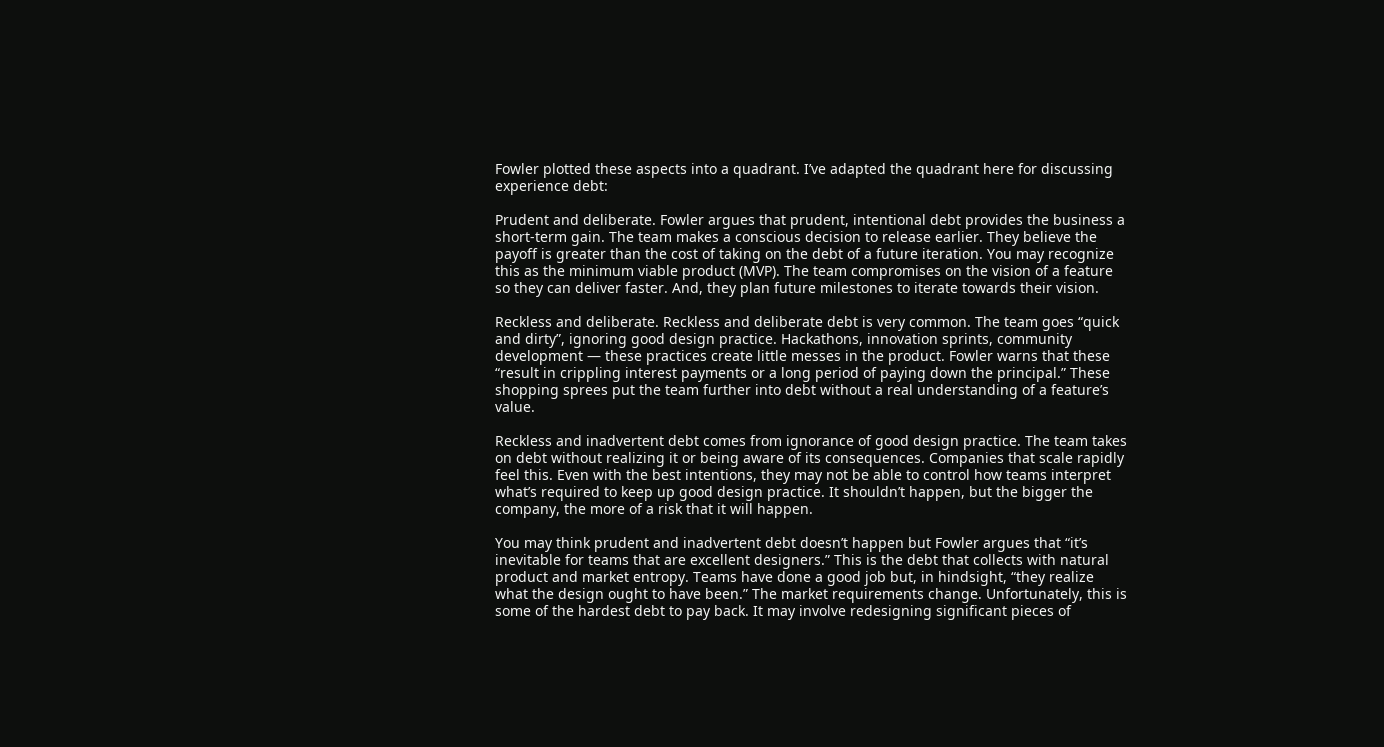Fowler plotted these aspects into a quadrant. I’ve adapted the quadrant here for discussing experience debt:

Prudent and deliberate. Fowler argues that prudent, intentional debt provides the business a short-term gain. The team makes a conscious decision to release earlier. They believe the payoff is greater than the cost of taking on the debt of a future iteration. You may recognize this as the minimum viable product (MVP). The team compromises on the vision of a feature so they can deliver faster. And, they plan future milestones to iterate towards their vision.

Reckless and deliberate. Reckless and deliberate debt is very common. The team goes “quick and dirty”, ignoring good design practice. Hackathons, innovation sprints, community development — these practices create little messes in the product. Fowler warns that these “result in crippling interest payments or a long period of paying down the principal.” These shopping sprees put the team further into debt without a real understanding of a feature’s value.

Reckless and inadvertent debt comes from ignorance of good design practice. The team takes on debt without realizing it or being aware of its consequences. Companies that scale rapidly feel this. Even with the best intentions, they may not be able to control how teams interpret what’s required to keep up good design practice. It shouldn’t happen, but the bigger the company, the more of a risk that it will happen.

You may think prudent and inadvertent debt doesn’t happen but Fowler argues that “it’s inevitable for teams that are excellent designers.” This is the debt that collects with natural product and market entropy. Teams have done a good job but, in hindsight, “they realize what the design ought to have been.” The market requirements change. Unfortunately, this is some of the hardest debt to pay back. It may involve redesigning significant pieces of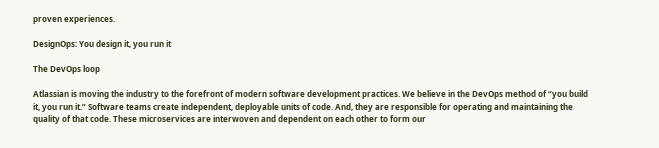proven experiences.

DesignOps: You design it, you run it

The DevOps loop

Atlassian is moving the industry to the forefront of modern software development practices. We believe in the DevOps method of “you build it, you run it.” Software teams create independent, deployable units of code. And, they are responsible for operating and maintaining the quality of that code. These microservices are interwoven and dependent on each other to form our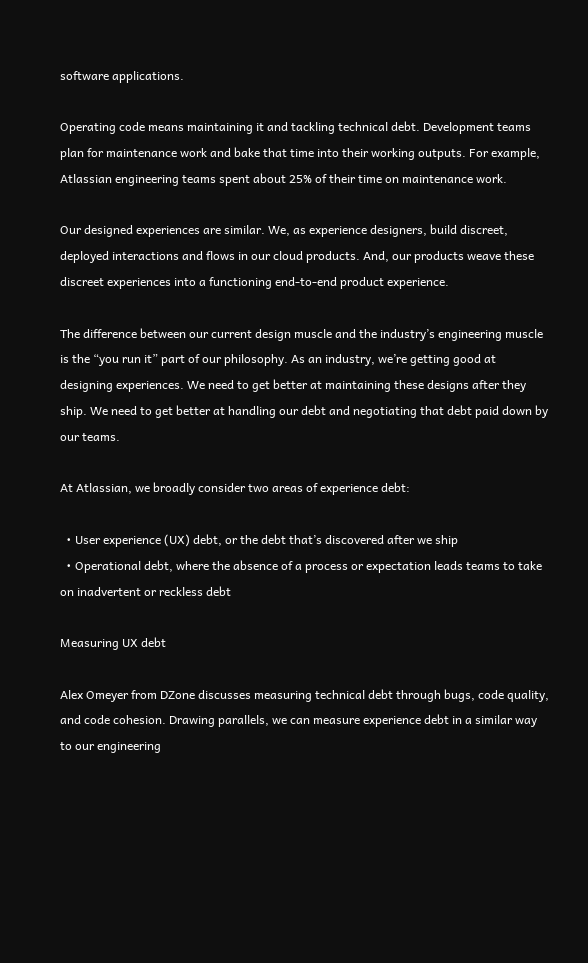software applications.

Operating code means maintaining it and tackling technical debt. Development teams plan for maintenance work and bake that time into their working outputs. For example, Atlassian engineering teams spent about 25% of their time on maintenance work.

Our designed experiences are similar. We, as experience designers, build discreet, deployed interactions and flows in our cloud products. And, our products weave these discreet experiences into a functioning end-to-end product experience.

The difference between our current design muscle and the industry’s engineering muscle is the “you run it” part of our philosophy. As an industry, we’re getting good at designing experiences. We need to get better at maintaining these designs after they ship. We need to get better at handling our debt and negotiating that debt paid down by our teams.

At Atlassian, we broadly consider two areas of experience debt:

  • User experience (UX) debt, or the debt that’s discovered after we ship
  • Operational debt, where the absence of a process or expectation leads teams to take on inadvertent or reckless debt

Measuring UX debt

Alex Omeyer from DZone discusses measuring technical debt through bugs, code quality, and code cohesion. Drawing parallels, we can measure experience debt in a similar way to our engineering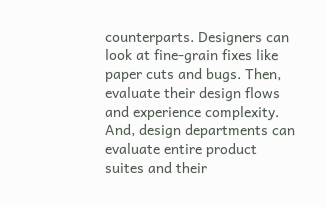counterparts. Designers can look at fine-grain fixes like paper cuts and bugs. Then, evaluate their design flows and experience complexity. And, design departments can evaluate entire product suites and their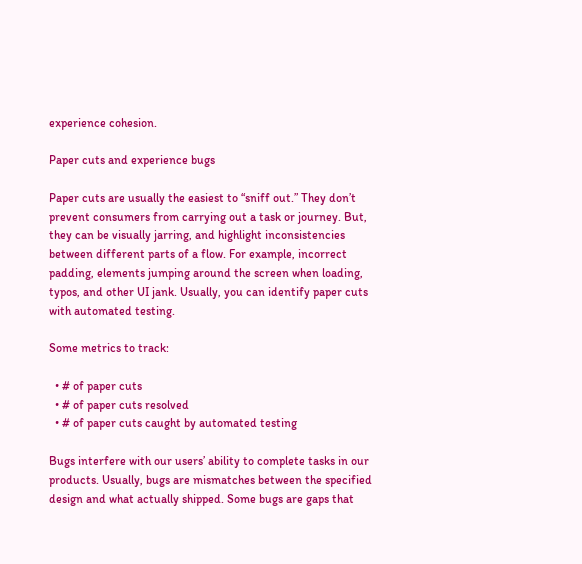experience cohesion.

Paper cuts and experience bugs

Paper cuts are usually the easiest to “sniff out.” They don’t prevent consumers from carrying out a task or journey. But, they can be visually jarring, and highlight inconsistencies between different parts of a flow. For example, incorrect padding, elements jumping around the screen when loading, typos, and other UI jank. Usually, you can identify paper cuts with automated testing.

Some metrics to track:

  • # of paper cuts
  • # of paper cuts resolved
  • # of paper cuts caught by automated testing

Bugs interfere with our users’ ability to complete tasks in our products. Usually, bugs are mismatches between the specified design and what actually shipped. Some bugs are gaps that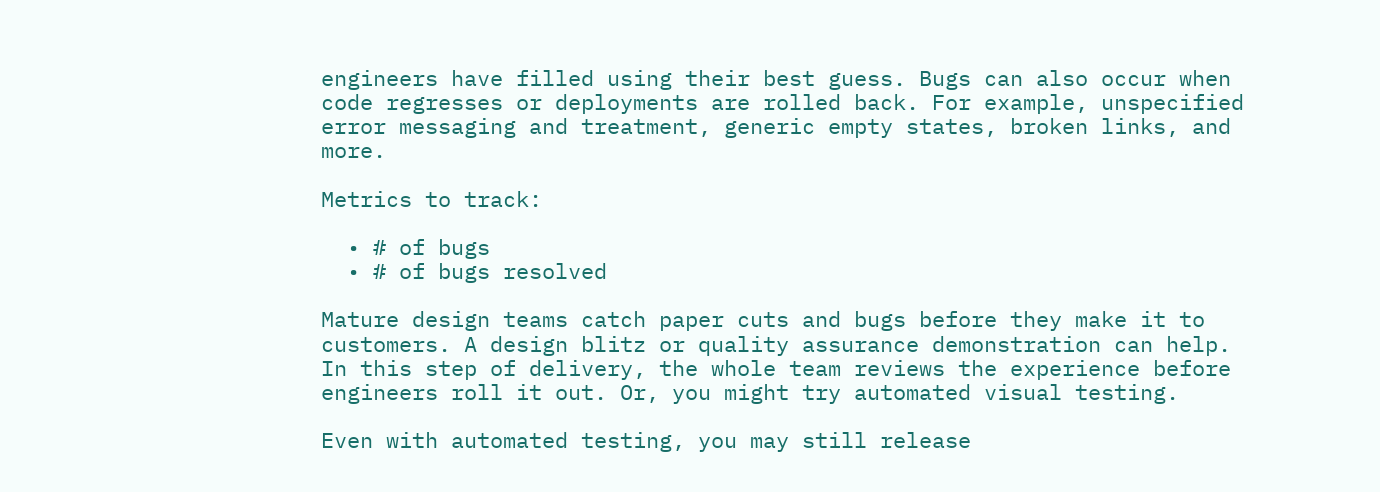engineers have filled using their best guess. Bugs can also occur when code regresses or deployments are rolled back. For example, unspecified error messaging and treatment, generic empty states, broken links, and more.

Metrics to track:

  • # of bugs
  • # of bugs resolved

Mature design teams catch paper cuts and bugs before they make it to customers. A design blitz or quality assurance demonstration can help. In this step of delivery, the whole team reviews the experience before engineers roll it out. Or, you might try automated visual testing.

Even with automated testing, you may still release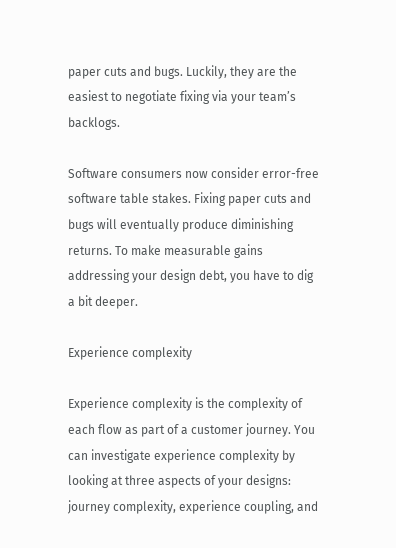paper cuts and bugs. Luckily, they are the easiest to negotiate fixing via your team’s backlogs.

Software consumers now consider error-free software table stakes. Fixing paper cuts and bugs will eventually produce diminishing returns. To make measurable gains addressing your design debt, you have to dig a bit deeper.

Experience complexity

Experience complexity is the complexity of each flow as part of a customer journey. You can investigate experience complexity by looking at three aspects of your designs: journey complexity, experience coupling, and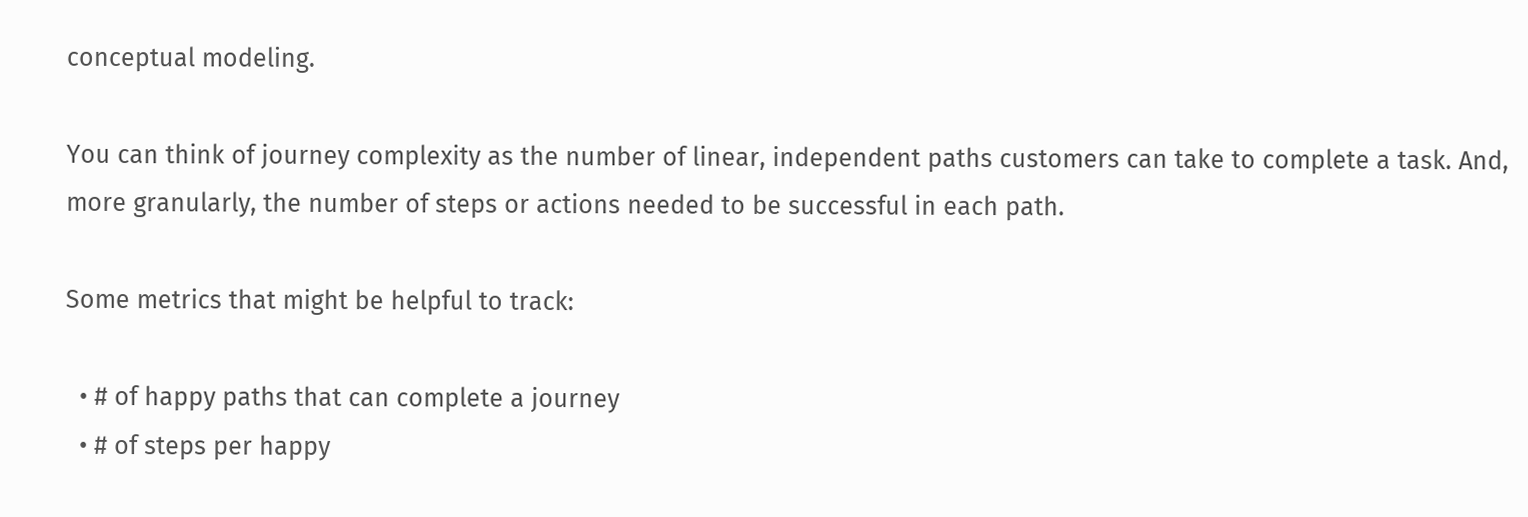conceptual modeling.

You can think of journey complexity as the number of linear, independent paths customers can take to complete a task. And, more granularly, the number of steps or actions needed to be successful in each path.

Some metrics that might be helpful to track:

  • # of happy paths that can complete a journey
  • # of steps per happy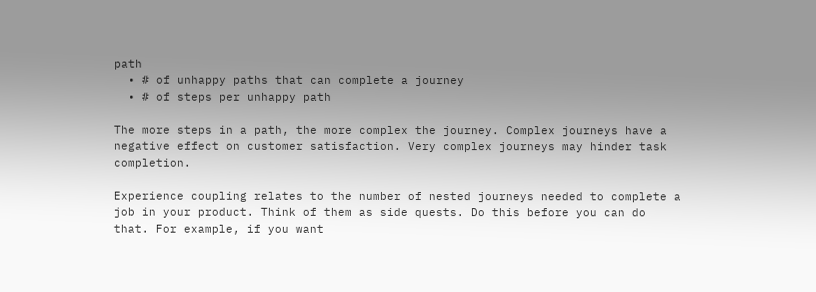path
  • # of unhappy paths that can complete a journey
  • # of steps per unhappy path

The more steps in a path, the more complex the journey. Complex journeys have a negative effect on customer satisfaction. Very complex journeys may hinder task completion.

Experience coupling relates to the number of nested journeys needed to complete a job in your product. Think of them as side quests. Do this before you can do that. For example, if you want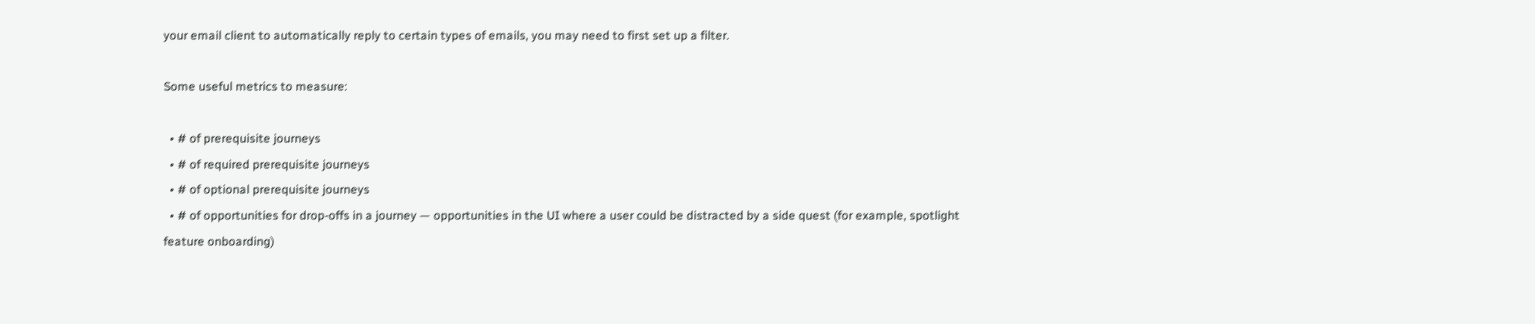your email client to automatically reply to certain types of emails, you may need to first set up a filter.

Some useful metrics to measure:

  • # of prerequisite journeys
  • # of required prerequisite journeys
  • # of optional prerequisite journeys
  • # of opportunities for drop-offs in a journey — opportunities in the UI where a user could be distracted by a side quest (for example, spotlight feature onboarding)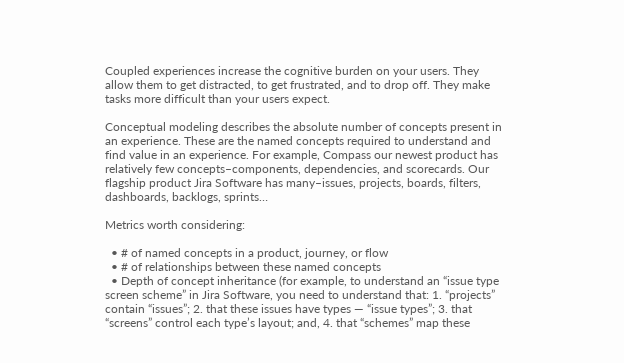Coupled experiences increase the cognitive burden on your users. They allow them to get distracted, to get frustrated, and to drop off. They make tasks more difficult than your users expect.

Conceptual modeling describes the absolute number of concepts present in an experience. These are the named concepts required to understand and find value in an experience. For example, Compass our newest product has relatively few concepts–components, dependencies, and scorecards. Our flagship product Jira Software has many–issues, projects, boards, filters, dashboards, backlogs, sprints…

Metrics worth considering:

  • # of named concepts in a product, journey, or flow
  • # of relationships between these named concepts
  • Depth of concept inheritance (for example, to understand an “issue type screen scheme” in Jira Software, you need to understand that: 1. “projects” contain “issues”; 2. that these issues have types — “issue types”; 3. that “screens” control each type’s layout; and, 4. that “schemes” map these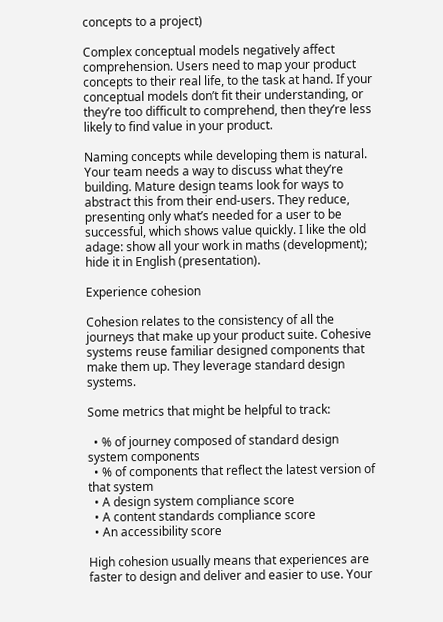concepts to a project)

Complex conceptual models negatively affect comprehension. Users need to map your product concepts to their real life, to the task at hand. If your conceptual models don’t fit their understanding, or they’re too difficult to comprehend, then they’re less likely to find value in your product.

Naming concepts while developing them is natural. Your team needs a way to discuss what they’re building. Mature design teams look for ways to abstract this from their end-users. They reduce, presenting only what’s needed for a user to be successful, which shows value quickly. I like the old adage: show all your work in maths (development); hide it in English (presentation).

Experience cohesion

Cohesion relates to the consistency of all the journeys that make up your product suite. Cohesive systems reuse familiar designed components that make them up. They leverage standard design systems.

Some metrics that might be helpful to track:

  • % of journey composed of standard design system components
  • % of components that reflect the latest version of that system
  • A design system compliance score
  • A content standards compliance score
  • An accessibility score

High cohesion usually means that experiences are faster to design and deliver and easier to use. Your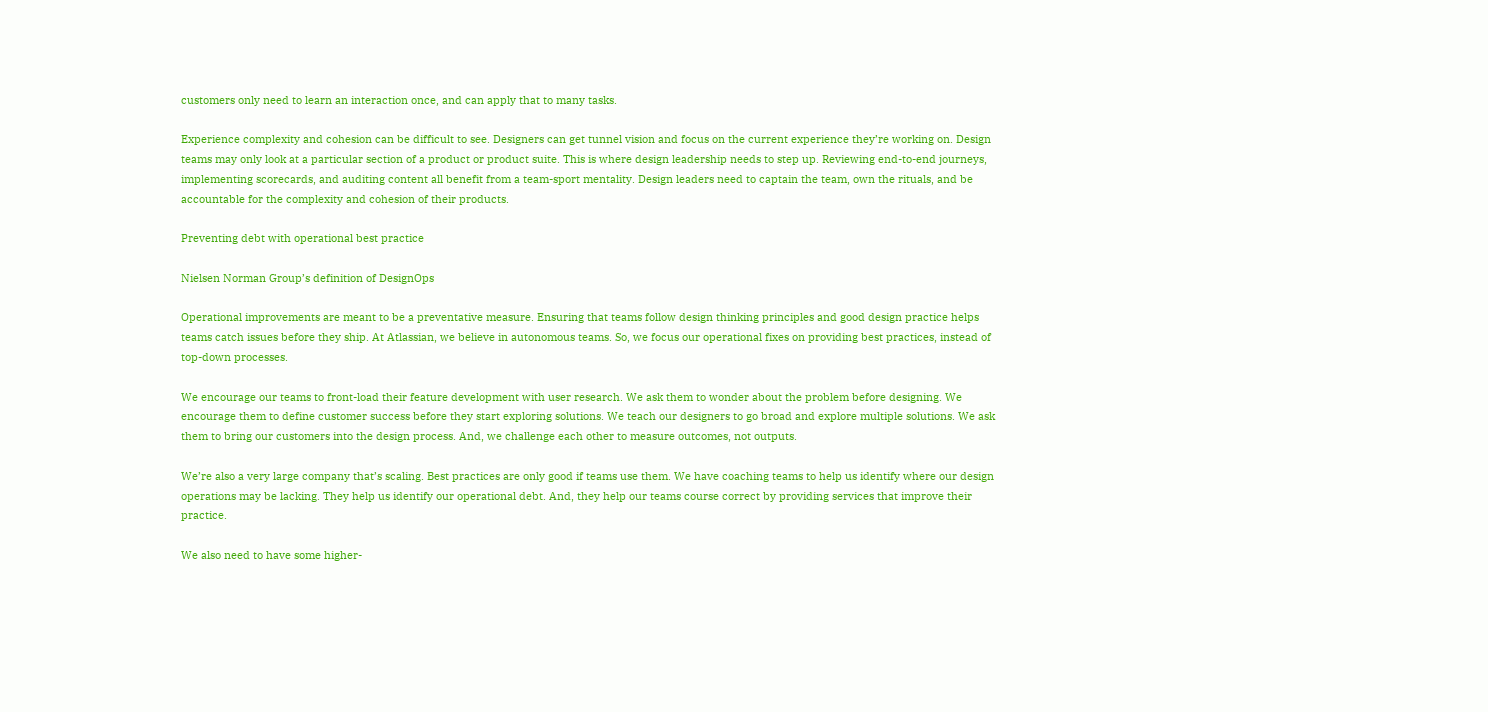customers only need to learn an interaction once, and can apply that to many tasks.

Experience complexity and cohesion can be difficult to see. Designers can get tunnel vision and focus on the current experience they’re working on. Design teams may only look at a particular section of a product or product suite. This is where design leadership needs to step up. Reviewing end-to-end journeys, implementing scorecards, and auditing content all benefit from a team-sport mentality. Design leaders need to captain the team, own the rituals, and be accountable for the complexity and cohesion of their products.

Preventing debt with operational best practice

Nielsen Norman Group’s definition of DesignOps

Operational improvements are meant to be a preventative measure. Ensuring that teams follow design thinking principles and good design practice helps teams catch issues before they ship. At Atlassian, we believe in autonomous teams. So, we focus our operational fixes on providing best practices, instead of top-down processes.

We encourage our teams to front-load their feature development with user research. We ask them to wonder about the problem before designing. We encourage them to define customer success before they start exploring solutions. We teach our designers to go broad and explore multiple solutions. We ask them to bring our customers into the design process. And, we challenge each other to measure outcomes, not outputs.

We’re also a very large company that’s scaling. Best practices are only good if teams use them. We have coaching teams to help us identify where our design operations may be lacking. They help us identify our operational debt. And, they help our teams course correct by providing services that improve their practice.

We also need to have some higher-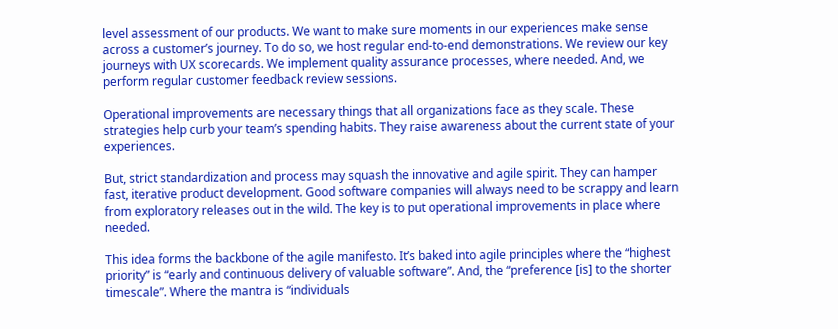level assessment of our products. We want to make sure moments in our experiences make sense across a customer’s journey. To do so, we host regular end-to-end demonstrations. We review our key journeys with UX scorecards. We implement quality assurance processes, where needed. And, we perform regular customer feedback review sessions.

Operational improvements are necessary things that all organizations face as they scale. These strategies help curb your team’s spending habits. They raise awareness about the current state of your experiences.

But, strict standardization and process may squash the innovative and agile spirit. They can hamper fast, iterative product development. Good software companies will always need to be scrappy and learn from exploratory releases out in the wild. The key is to put operational improvements in place where needed.

This idea forms the backbone of the agile manifesto. It’s baked into agile principles where the “highest priority” is “early and continuous delivery of valuable software”. And, the “preference [is] to the shorter timescale”. Where the mantra is “individuals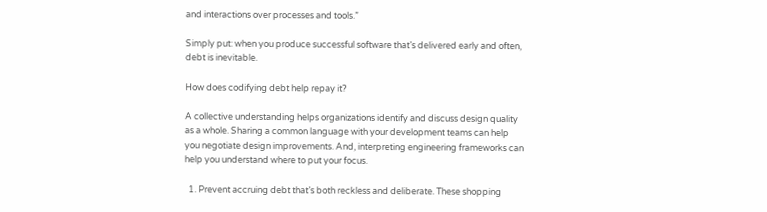and interactions over processes and tools.”

Simply put: when you produce successful software that’s delivered early and often, debt is inevitable.

How does codifying debt help repay it?

A collective understanding helps organizations identify and discuss design quality as a whole. Sharing a common language with your development teams can help you negotiate design improvements. And, interpreting engineering frameworks can help you understand where to put your focus.

  1. Prevent accruing debt that’s both reckless and deliberate. These shopping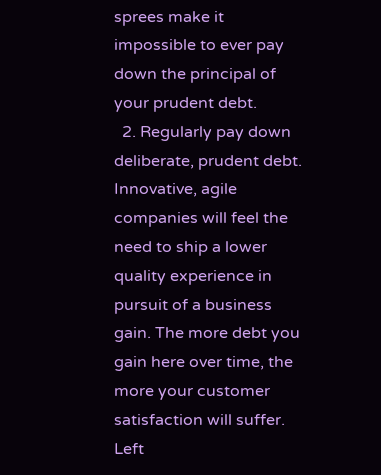sprees make it impossible to ever pay down the principal of your prudent debt.
  2. Regularly pay down deliberate, prudent debt. Innovative, agile companies will feel the need to ship a lower quality experience in pursuit of a business gain. The more debt you gain here over time, the more your customer satisfaction will suffer. Left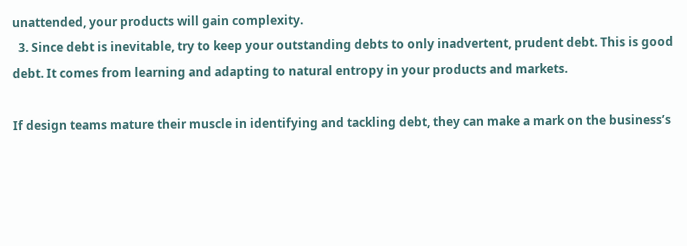unattended, your products will gain complexity.
  3. Since debt is inevitable, try to keep your outstanding debts to only inadvertent, prudent debt. This is good debt. It comes from learning and adapting to natural entropy in your products and markets.

If design teams mature their muscle in identifying and tackling debt, they can make a mark on the business’s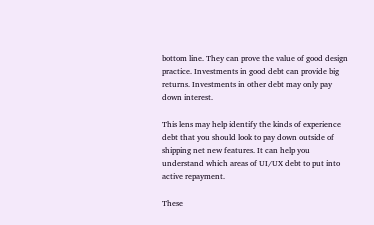bottom line. They can prove the value of good design practice. Investments in good debt can provide big returns. Investments in other debt may only pay down interest.

This lens may help identify the kinds of experience debt that you should look to pay down outside of shipping net new features. It can help you understand which areas of UI/UX debt to put into active repayment.

These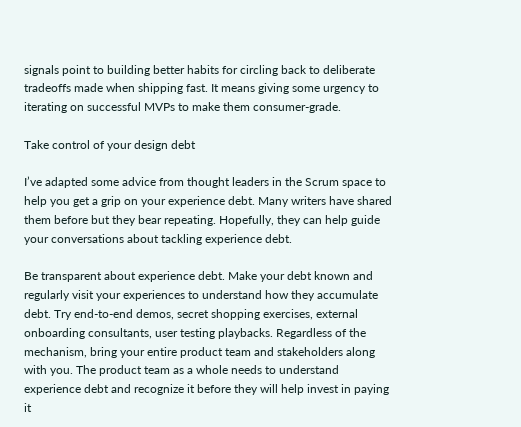signals point to building better habits for circling back to deliberate tradeoffs made when shipping fast. It means giving some urgency to iterating on successful MVPs to make them consumer-grade.

Take control of your design debt

I’ve adapted some advice from thought leaders in the Scrum space to help you get a grip on your experience debt. Many writers have shared them before but they bear repeating. Hopefully, they can help guide your conversations about tackling experience debt.

Be transparent about experience debt. Make your debt known and regularly visit your experiences to understand how they accumulate debt. Try end-to-end demos, secret shopping exercises, external onboarding consultants, user testing playbacks. Regardless of the mechanism, bring your entire product team and stakeholders along with you. The product team as a whole needs to understand experience debt and recognize it before they will help invest in paying it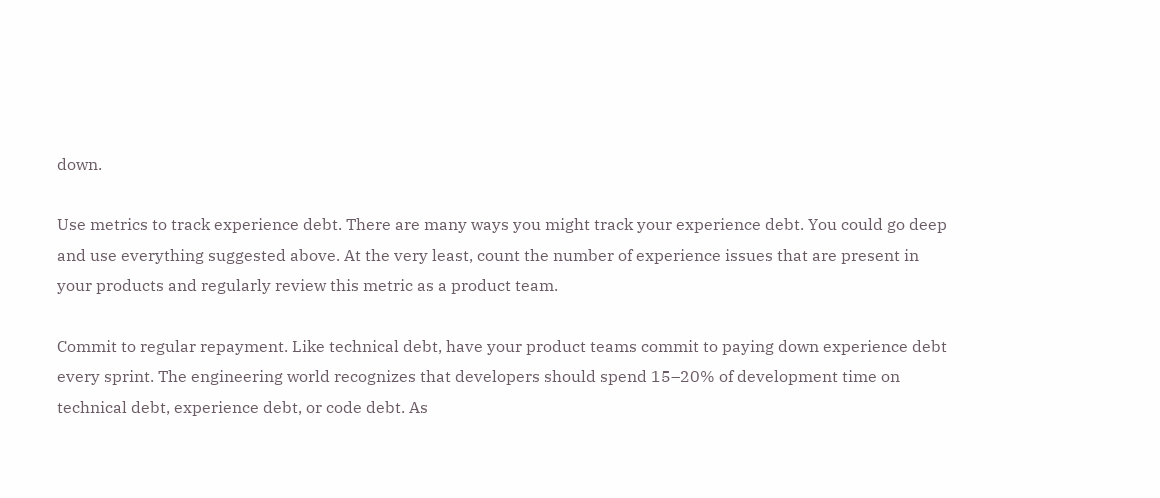down.

Use metrics to track experience debt. There are many ways you might track your experience debt. You could go deep and use everything suggested above. At the very least, count the number of experience issues that are present in your products and regularly review this metric as a product team.

Commit to regular repayment. Like technical debt, have your product teams commit to paying down experience debt every sprint. The engineering world recognizes that developers should spend 15–20% of development time on technical debt, experience debt, or code debt. As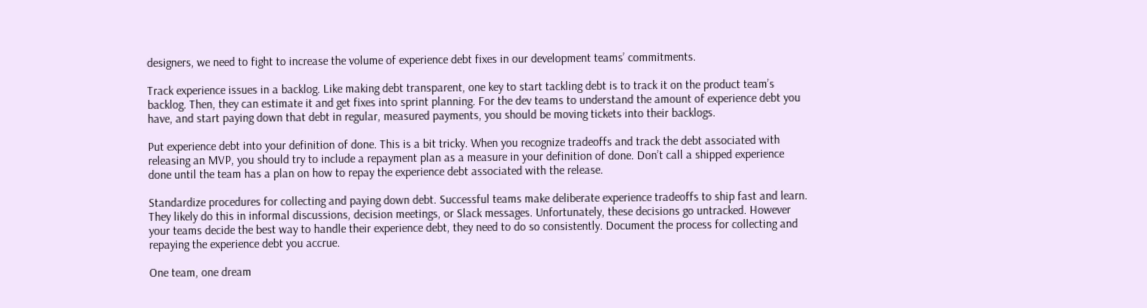designers, we need to fight to increase the volume of experience debt fixes in our development teams’ commitments.

Track experience issues in a backlog. Like making debt transparent, one key to start tackling debt is to track it on the product team’s backlog. Then, they can estimate it and get fixes into sprint planning. For the dev teams to understand the amount of experience debt you have, and start paying down that debt in regular, measured payments, you should be moving tickets into their backlogs.

Put experience debt into your definition of done. This is a bit tricky. When you recognize tradeoffs and track the debt associated with releasing an MVP, you should try to include a repayment plan as a measure in your definition of done. Don’t call a shipped experience done until the team has a plan on how to repay the experience debt associated with the release.

Standardize procedures for collecting and paying down debt. Successful teams make deliberate experience tradeoffs to ship fast and learn. They likely do this in informal discussions, decision meetings, or Slack messages. Unfortunately, these decisions go untracked. However your teams decide the best way to handle their experience debt, they need to do so consistently. Document the process for collecting and repaying the experience debt you accrue.

One team, one dream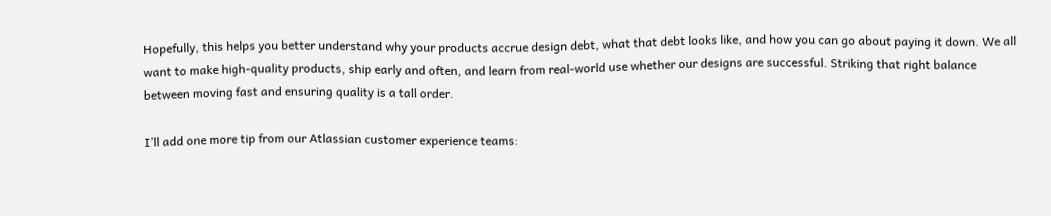Hopefully, this helps you better understand why your products accrue design debt, what that debt looks like, and how you can go about paying it down. We all want to make high-quality products, ship early and often, and learn from real-world use whether our designs are successful. Striking that right balance between moving fast and ensuring quality is a tall order.

I’ll add one more tip from our Atlassian customer experience teams: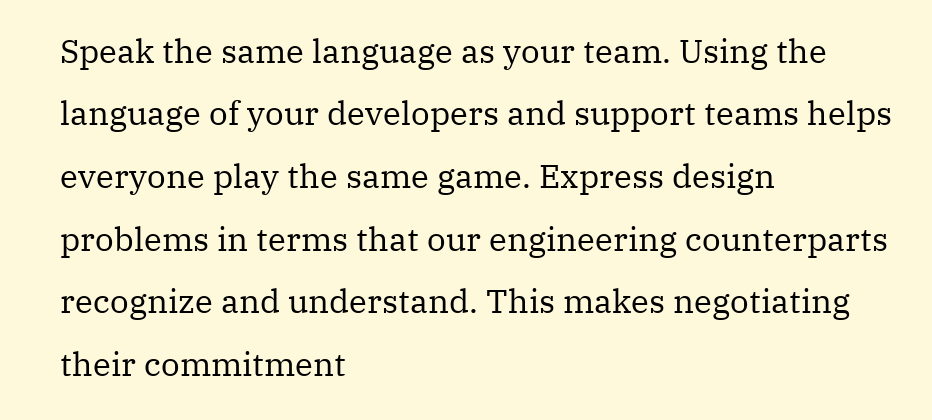Speak the same language as your team. Using the language of your developers and support teams helps everyone play the same game. Express design problems in terms that our engineering counterparts recognize and understand. This makes negotiating their commitment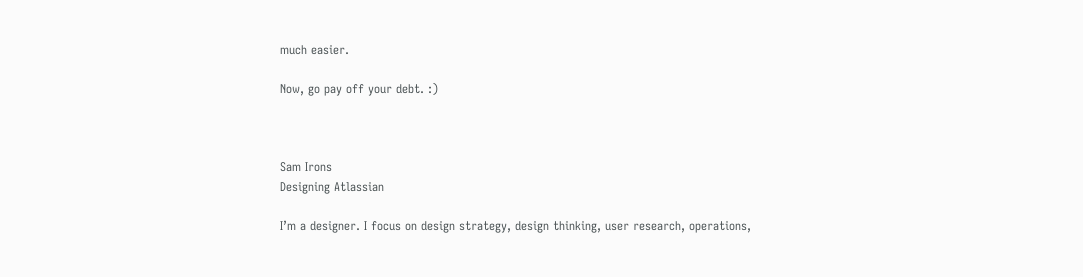much easier.

Now, go pay off your debt. :)



Sam Irons
Designing Atlassian

I’m a designer. I focus on design strategy, design thinking, user research, operations,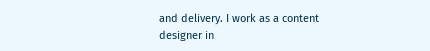and delivery. I work as a content designer in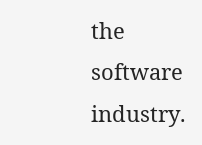the software industry.